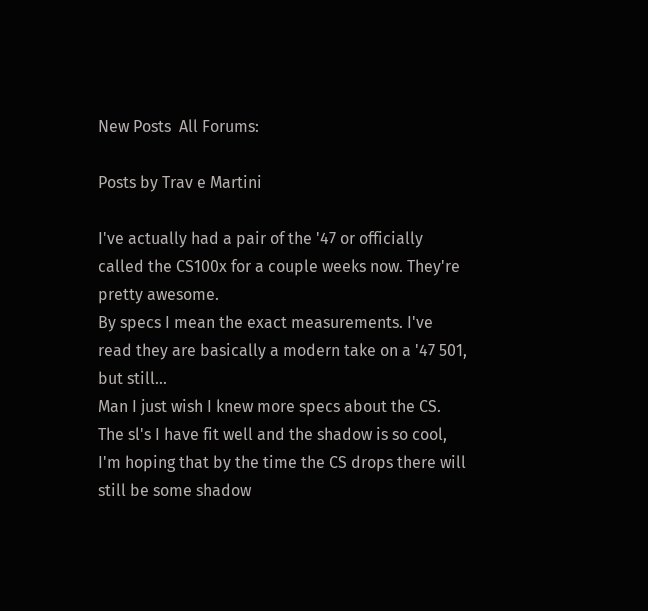New Posts  All Forums:

Posts by Trav e Martini

I've actually had a pair of the '47 or officially called the CS100x for a couple weeks now. They're pretty awesome.
By specs I mean the exact measurements. I've read they are basically a modern take on a '47 501, but still...
Man I just wish I knew more specs about the CS. The sl's I have fit well and the shadow is so cool, I'm hoping that by the time the CS drops there will still be some shadow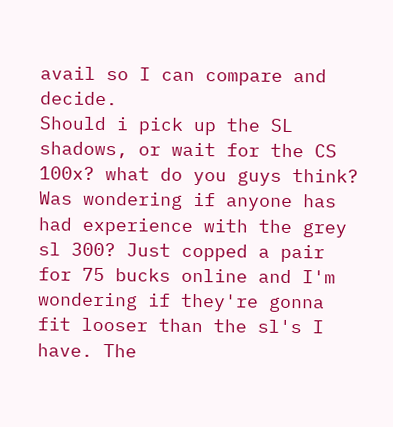avail so I can compare and decide.
Should i pick up the SL shadows, or wait for the CS 100x? what do you guys think?
Was wondering if anyone has had experience with the grey sl 300? Just copped a pair for 75 bucks online and I'm wondering if they're gonna fit looser than the sl's I have. The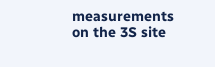measurements on the 3S site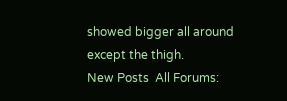showed bigger all around except the thigh.
New Posts  All Forums: